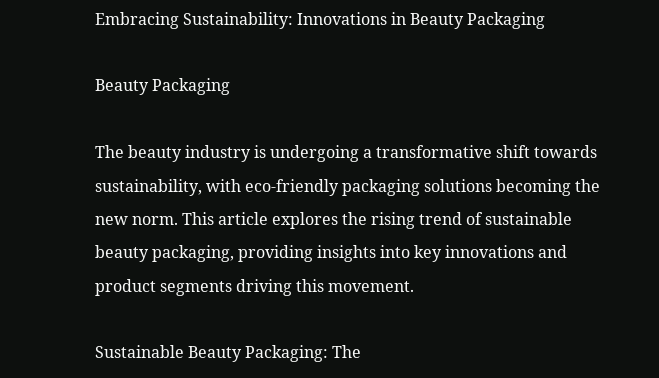Embracing Sustainability: Innovations in Beauty Packaging

Beauty Packaging

The beauty industry is undergoing a transformative shift towards sustainability, with eco-friendly packaging solutions becoming the new norm. This article explores the rising trend of sustainable beauty packaging, providing insights into key innovations and product segments driving this movement.

Sustainable Beauty Packaging: The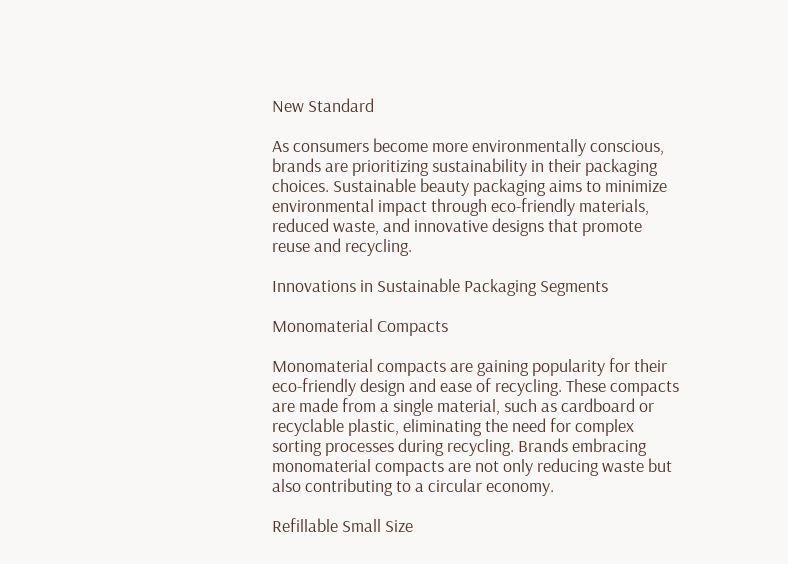New Standard

As consumers become more environmentally conscious, brands are prioritizing sustainability in their packaging choices. Sustainable beauty packaging aims to minimize environmental impact through eco-friendly materials, reduced waste, and innovative designs that promote reuse and recycling.

Innovations in Sustainable Packaging Segments

Monomaterial Compacts

Monomaterial compacts are gaining popularity for their eco-friendly design and ease of recycling. These compacts are made from a single material, such as cardboard or recyclable plastic, eliminating the need for complex sorting processes during recycling. Brands embracing monomaterial compacts are not only reducing waste but also contributing to a circular economy.

Refillable Small Size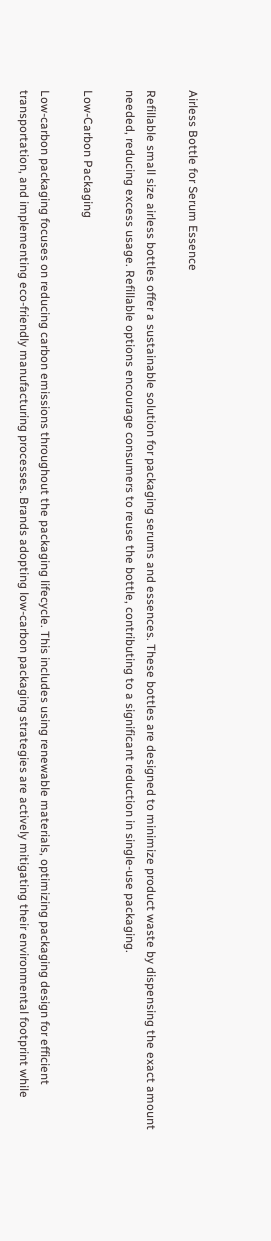Airless Bottle for Serum Essence

Refillable small size airless bottles offer a sustainable solution for packaging serums and essences. These bottles are designed to minimize product waste by dispensing the exact amount needed, reducing excess usage. Refillable options encourage consumers to reuse the bottle, contributing to a significant reduction in single-use packaging.

Low-Carbon Packaging

Low-carbon packaging focuses on reducing carbon emissions throughout the packaging lifecycle. This includes using renewable materials, optimizing packaging design for efficient transportation, and implementing eco-friendly manufacturing processes. Brands adopting low-carbon packaging strategies are actively mitigating their environmental footprint while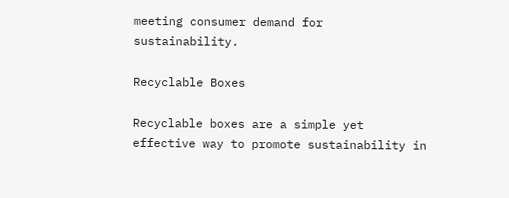meeting consumer demand for sustainability.

Recyclable Boxes

Recyclable boxes are a simple yet effective way to promote sustainability in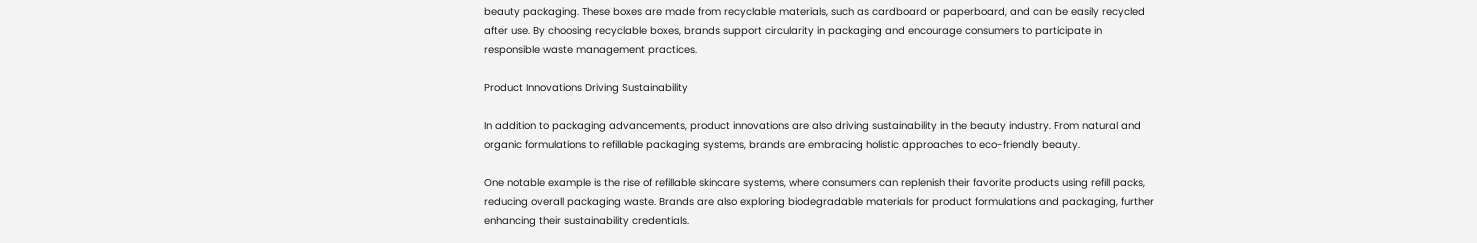beauty packaging. These boxes are made from recyclable materials, such as cardboard or paperboard, and can be easily recycled after use. By choosing recyclable boxes, brands support circularity in packaging and encourage consumers to participate in responsible waste management practices.

Product Innovations Driving Sustainability

In addition to packaging advancements, product innovations are also driving sustainability in the beauty industry. From natural and organic formulations to refillable packaging systems, brands are embracing holistic approaches to eco-friendly beauty.

One notable example is the rise of refillable skincare systems, where consumers can replenish their favorite products using refill packs, reducing overall packaging waste. Brands are also exploring biodegradable materials for product formulations and packaging, further enhancing their sustainability credentials.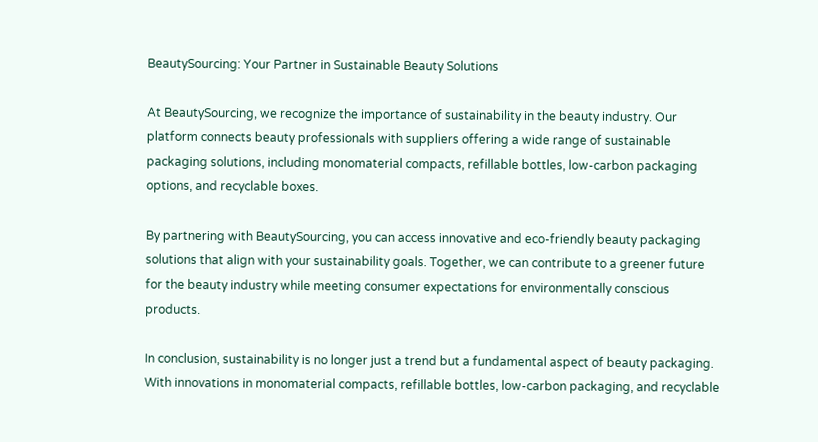BeautySourcing: Your Partner in Sustainable Beauty Solutions

At BeautySourcing, we recognize the importance of sustainability in the beauty industry. Our platform connects beauty professionals with suppliers offering a wide range of sustainable packaging solutions, including monomaterial compacts, refillable bottles, low-carbon packaging options, and recyclable boxes.

By partnering with BeautySourcing, you can access innovative and eco-friendly beauty packaging solutions that align with your sustainability goals. Together, we can contribute to a greener future for the beauty industry while meeting consumer expectations for environmentally conscious products.

In conclusion, sustainability is no longer just a trend but a fundamental aspect of beauty packaging. With innovations in monomaterial compacts, refillable bottles, low-carbon packaging, and recyclable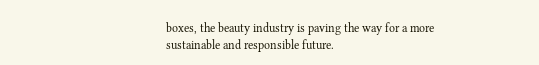boxes, the beauty industry is paving the way for a more sustainable and responsible future.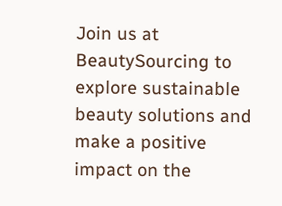Join us at BeautySourcing to explore sustainable beauty solutions and make a positive impact on the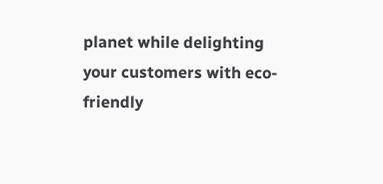planet while delighting your customers with eco-friendly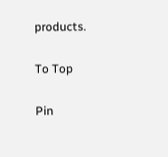products.

To Top

Pin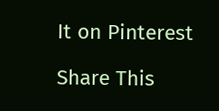It on Pinterest

Share This